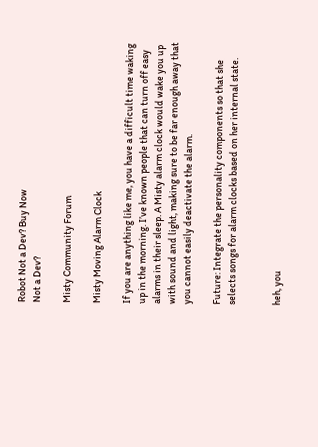Robot Not a Dev? Buy Now
Not a Dev?

Misty Community Forum

Misty Moving Alarm Clock

If you are anything like me, you have a difficult time waking up in the morning. I’ve known people that can turn off easy alarms in their sleep. A Misty alarm clock would wake you up with sound and light, making sure to be far enough away that you cannot easily deactivate the alarm.

Future: Integrate the personality components so that she selects songs for alarm clocks based on her internal state.


heh, you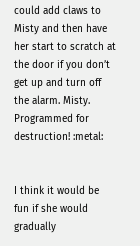could add claws to Misty and then have her start to scratch at the door if you don’t get up and turn off the alarm. Misty. Programmed for destruction! :metal:


I think it would be fun if she would gradually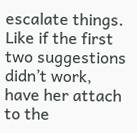escalate things. Like if the first two suggestions didn’t work, have her attach to the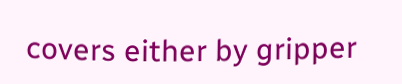covers either by gripper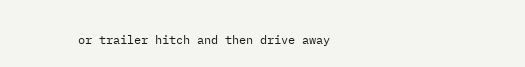or trailer hitch and then drive away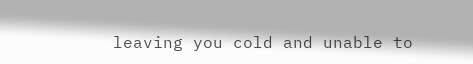leaving you cold and unable to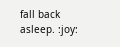fall back asleep. :joy: